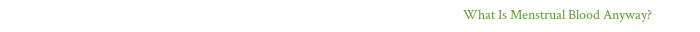What Is Menstrual Blood Anyway?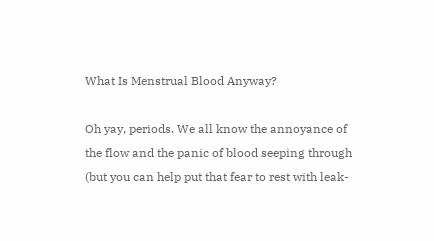What Is Menstrual Blood Anyway?

Oh yay, periods. We all know the annoyance of the flow and the panic of blood seeping through (but you can help put that fear to rest with leak-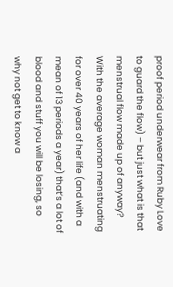proof period underwear from Ruby Love to guard the flow) – but just what is that menstrual flow made up of anyway? With the average woman menstruating for over 40 years of her life (and with a mean of 13 periods a year) that’s a lot of blood and stuff you will be losing, so why not get to know a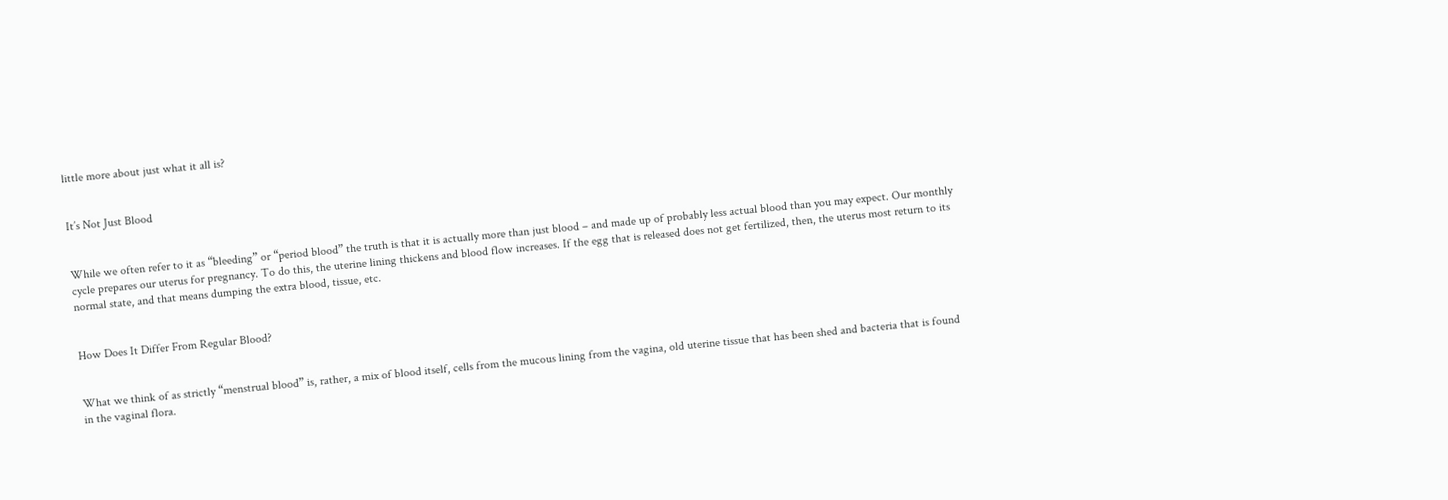little more about just what it all is?


It’s Not Just Blood


While we often refer to it as “bleeding” or “period blood” the truth is that it is actually more than just blood – and made up of probably less actual blood than you may expect. Our monthly cycle prepares our uterus for pregnancy. To do this, the uterine lining thickens and blood flow increases. If the egg that is released does not get fertilized, then, the uterus most return to its normal state, and that means dumping the extra blood, tissue, etc.


How Does It Differ From Regular Blood?


What we think of as strictly “menstrual blood” is, rather, a mix of blood itself, cells from the mucous lining from the vagina, old uterine tissue that has been shed and bacteria that is found in the vaginal flora.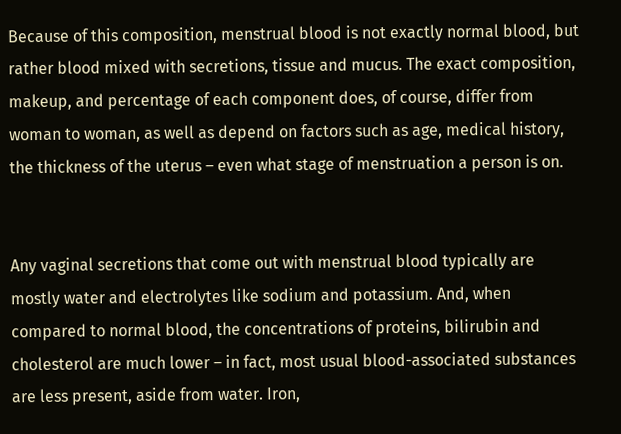Because of this composition, menstrual blood is not exactly normal blood, but rather blood mixed with secretions, tissue and mucus. The exact composition, makeup, and percentage of each component does, of course, differ from woman to woman, as well as depend on factors such as age, medical history, the thickness of the uterus – even what stage of menstruation a person is on.


Any vaginal secretions that come out with menstrual blood typically are mostly water and electrolytes like sodium and potassium. And, when compared to normal blood, the concentrations of proteins, bilirubin and cholesterol are much lower – in fact, most usual blood-associated substances are less present, aside from water. Iron,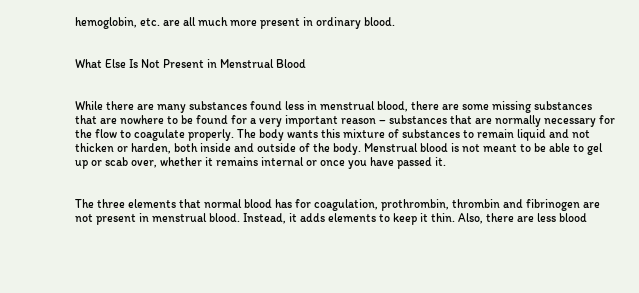hemoglobin, etc. are all much more present in ordinary blood.


What Else Is Not Present in Menstrual Blood


While there are many substances found less in menstrual blood, there are some missing substances that are nowhere to be found for a very important reason – substances that are normally necessary for the flow to coagulate properly. The body wants this mixture of substances to remain liquid and not thicken or harden, both inside and outside of the body. Menstrual blood is not meant to be able to gel up or scab over, whether it remains internal or once you have passed it.


The three elements that normal blood has for coagulation, prothrombin, thrombin and fibrinogen are not present in menstrual blood. Instead, it adds elements to keep it thin. Also, there are less blood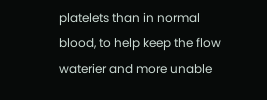platelets than in normal blood, to help keep the flow waterier and more unable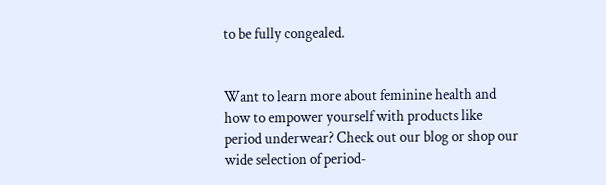to be fully congealed.


Want to learn more about feminine health and how to empower yourself with products like period underwear? Check out our blog or shop our wide selection of period-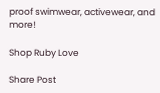proof swimwear, activewear, and more!

Shop Ruby Love

Share Post